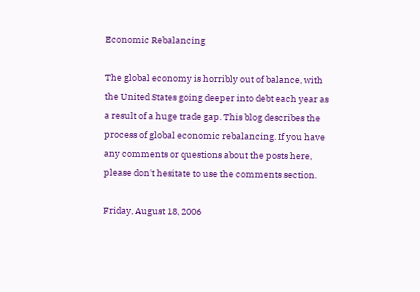Economic Rebalancing

The global economy is horribly out of balance, with the United States going deeper into debt each year as a result of a huge trade gap. This blog describes the process of global economic rebalancing. If you have any comments or questions about the posts here, please don't hesitate to use the comments section.

Friday, August 18, 2006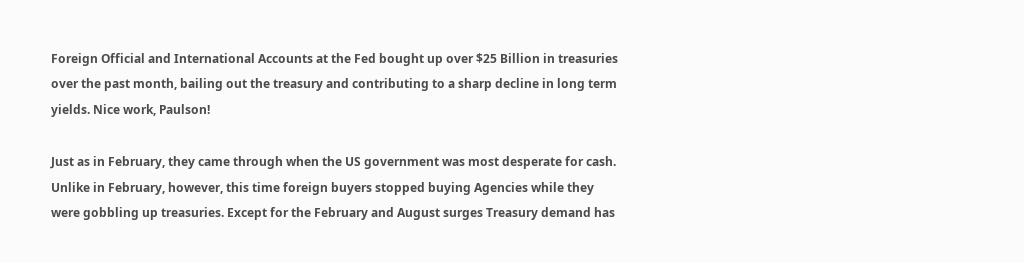Foreign Official and International Accounts at the Fed bought up over $25 Billion in treasuries over the past month, bailing out the treasury and contributing to a sharp decline in long term yields. Nice work, Paulson!

Just as in February, they came through when the US government was most desperate for cash. Unlike in February, however, this time foreign buyers stopped buying Agencies while they were gobbling up treasuries. Except for the February and August surges Treasury demand has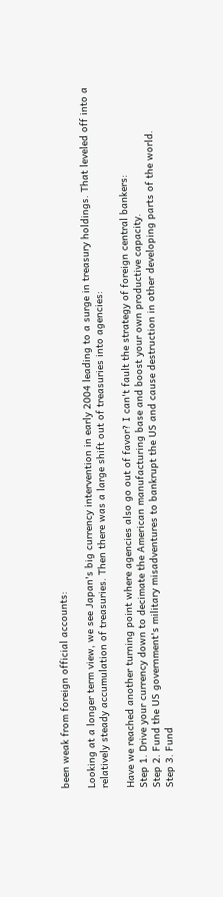been weak from foreign official accounts:

Looking at a longer term view, we see Japan's big currency intervention in early 2004 leading to a surge in treasury holdings. That leveled off into a relatively steady accumulation of treasuries. Then there was a large shift out of treasuries into agencies:

Have we reached another turning point where agencies also go out of favor? I can't fault the strategy of foreign central bankers:
Step 1. Drive your currency down to decimate the American manufacturing base and boost your own productive capacity.
Step 2. Fund the US government's military misadventures to bankrupt the US and cause destruction in other developing parts of the world.
Step 3. Fund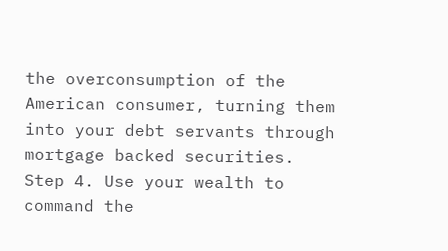the overconsumption of the American consumer, turning them into your debt servants through mortgage backed securities.
Step 4. Use your wealth to command the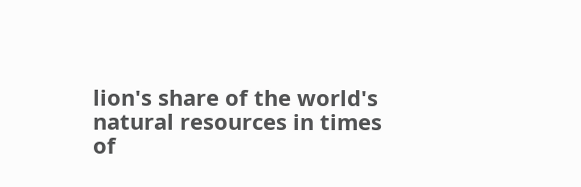lion's share of the world's natural resources in times of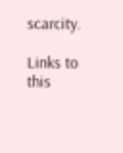scarcity.

Links to this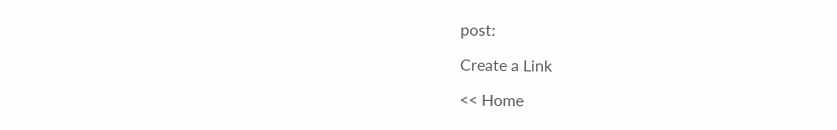post:

Create a Link

<< Home